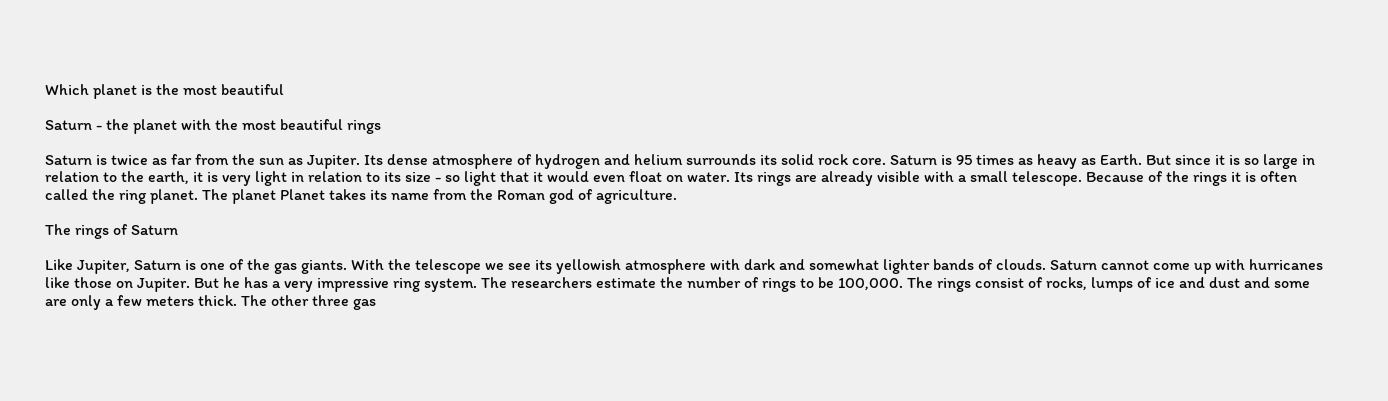Which planet is the most beautiful

Saturn - the planet with the most beautiful rings

Saturn is twice as far from the sun as Jupiter. Its dense atmosphere of hydrogen and helium surrounds its solid rock core. Saturn is 95 times as heavy as Earth. But since it is so large in relation to the earth, it is very light in relation to its size - so light that it would even float on water. Its rings are already visible with a small telescope. Because of the rings it is often called the ring planet. The planet Planet takes its name from the Roman god of agriculture.

The rings of Saturn

Like Jupiter, Saturn is one of the gas giants. With the telescope we see its yellowish atmosphere with dark and somewhat lighter bands of clouds. Saturn cannot come up with hurricanes like those on Jupiter. But he has a very impressive ring system. The researchers estimate the number of rings to be 100,000. The rings consist of rocks, lumps of ice and dust and some are only a few meters thick. The other three gas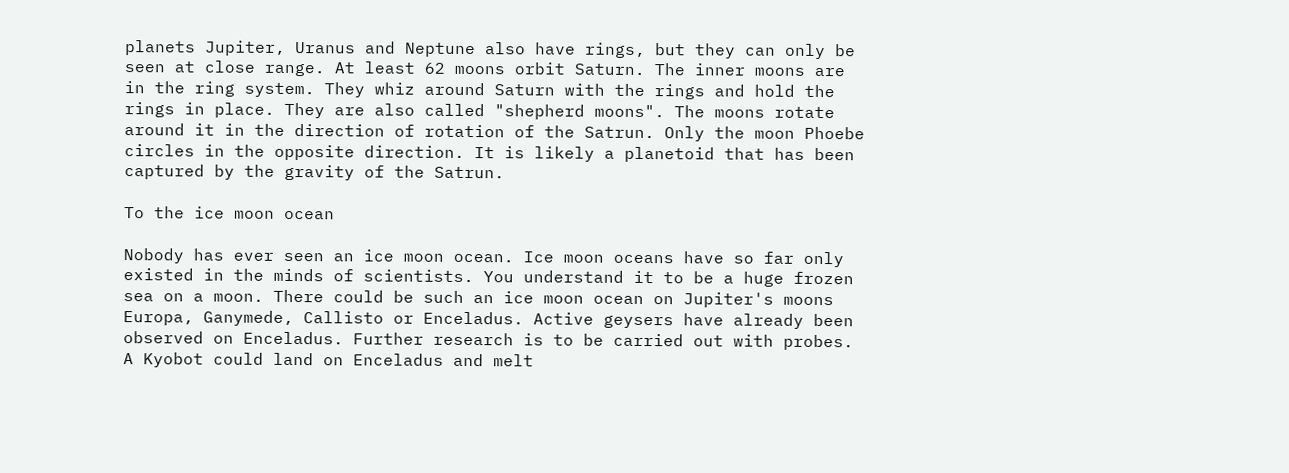planets Jupiter, Uranus and Neptune also have rings, but they can only be seen at close range. At least 62 moons orbit Saturn. The inner moons are in the ring system. They whiz around Saturn with the rings and hold the rings in place. They are also called "shepherd moons". The moons rotate around it in the direction of rotation of the Satrun. Only the moon Phoebe circles in the opposite direction. It is likely a planetoid that has been captured by the gravity of the Satrun.

To the ice moon ocean

Nobody has ever seen an ice moon ocean. Ice moon oceans have so far only existed in the minds of scientists. You understand it to be a huge frozen sea on a moon. There could be such an ice moon ocean on Jupiter's moons Europa, Ganymede, Callisto or Enceladus. Active geysers have already been observed on Enceladus. Further research is to be carried out with probes. A Kyobot could land on Enceladus and melt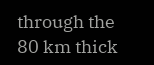through the 80 km thick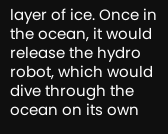layer of ice. Once in the ocean, it would release the hydro robot, which would dive through the ocean on its own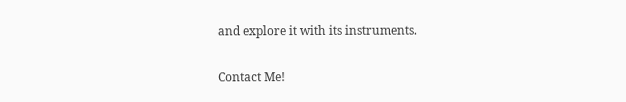and explore it with its instruments.

Contact Me!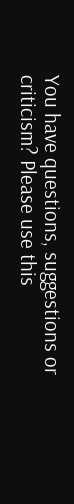You have questions, suggestions or criticism? Please use this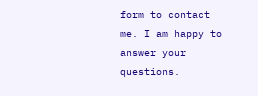form to contact me. I am happy to answer your questions.